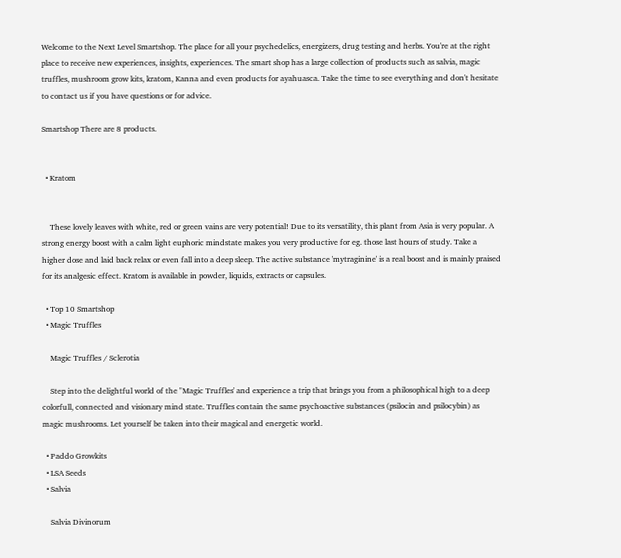Welcome to the Next Level Smartshop. The place for all your psychedelics, energizers, drug testing and herbs. You're at the right place to receive new experiences, insights, experiences. The smart shop has a large collection of products such as salvia, magic truffles, mushroom grow kits, kratom, Kanna and even products for ayahuasca. Take the time to see everything and don't hesitate to contact us if you have questions or for advice.

Smartshop There are 8 products.


  • Kratom


    These lovely leaves with white, red or green vains are very potential! Due to its versatility, this plant from Asia is very popular. A strong energy boost with a calm light euphoric mindstate makes you very productive for eg. those last hours of study. Take a higher dose and laid back relax or even fall into a deep sleep. The active substance 'mytraginine' is a real boost and is mainly praised for its analgesic effect. Kratom is available in powder, liquids, extracts or capsules.

  • Top 10 Smartshop
  • Magic Truffles

    Magic Truffles / Sclerotia

    Step into the delightful world of the "Magic Truffles' and experience a trip that brings you from a philosophical high to a deep colorfull, connected and visionary mind state. Truffles contain the same psychoactive substances (psilocin and psilocybin) as magic mushrooms. Let yourself be taken into their magical and energetic world.

  • Paddo Growkits
  • LSA Seeds
  • Salvia

    Salvia Divinorum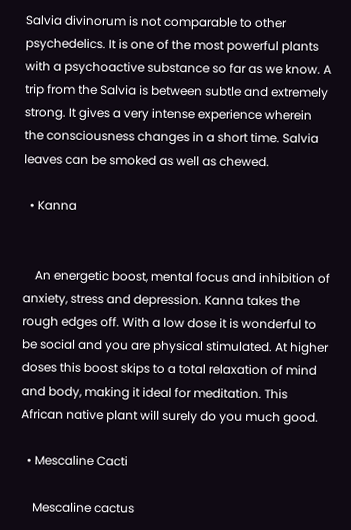Salvia divinorum is not comparable to other psychedelics. It is one of the most powerful plants with a psychoactive substance so far as we know. A trip from the Salvia is between subtle and extremely strong. It gives a very intense experience wherein the consciousness changes in a short time. Salvia leaves can be smoked as well as chewed.

  • Kanna


    An energetic boost, mental focus and inhibition of anxiety, stress and depression. Kanna takes the rough edges off. With a low dose it is wonderful to be social and you are physical stimulated. At higher doses this boost skips to a total relaxation of mind and body, making it ideal for meditation. This African native plant will surely do you much good.

  • Mescaline Cacti

    Mescaline cactus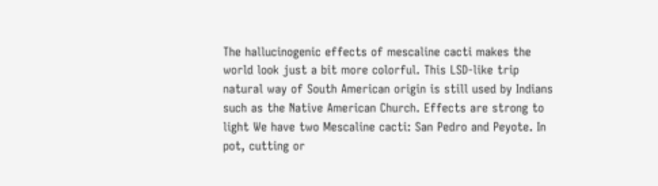The hallucinogenic effects of mescaline cacti makes the world look just a bit more colorful. This LSD-like trip natural way of South American origin is still used by Indians such as the Native American Church. Effects are strong to light We have two Mescaline cacti: San Pedro and Peyote. In pot, cutting or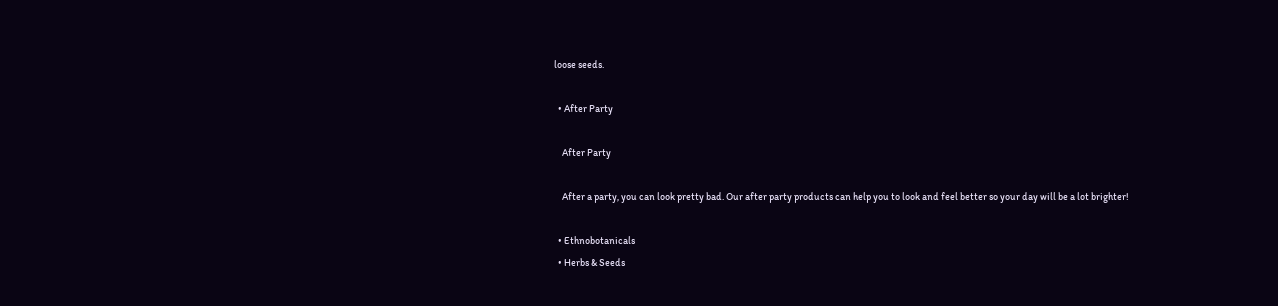loose seeds.

  • After Party

    After Party

    After a party, you can look pretty bad. Our after party products can help you to look and feel better so your day will be a lot brighter!

  • Ethnobotanicals
  • Herbs & Seeds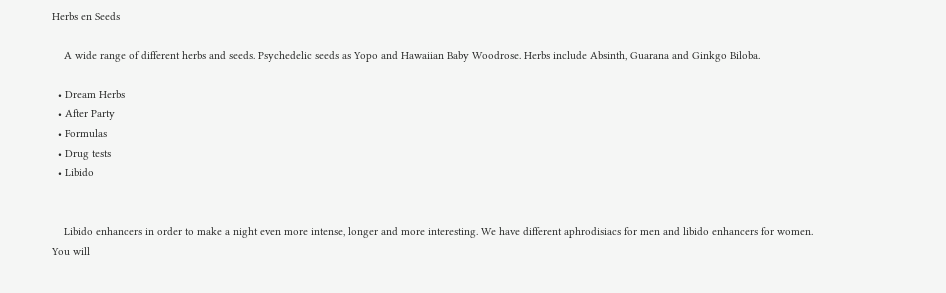Herbs en Seeds

    A wide range of different herbs and seeds. Psychedelic seeds as Yopo and Hawaiian Baby Woodrose. Herbs include Absinth, Guarana and Ginkgo Biloba.

  • Dream Herbs
  • After Party
  • Formulas
  • Drug tests
  • Libido


    Libido enhancers in order to make a night even more intense, longer and more interesting. We have different aphrodisiacs for men and libido enhancers for women. You will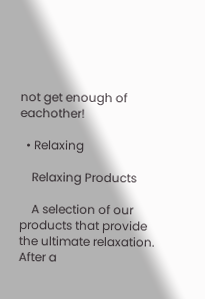not get enough of eachother!

  • Relaxing

    Relaxing Products

    A selection of our products that provide the ultimate relaxation. After a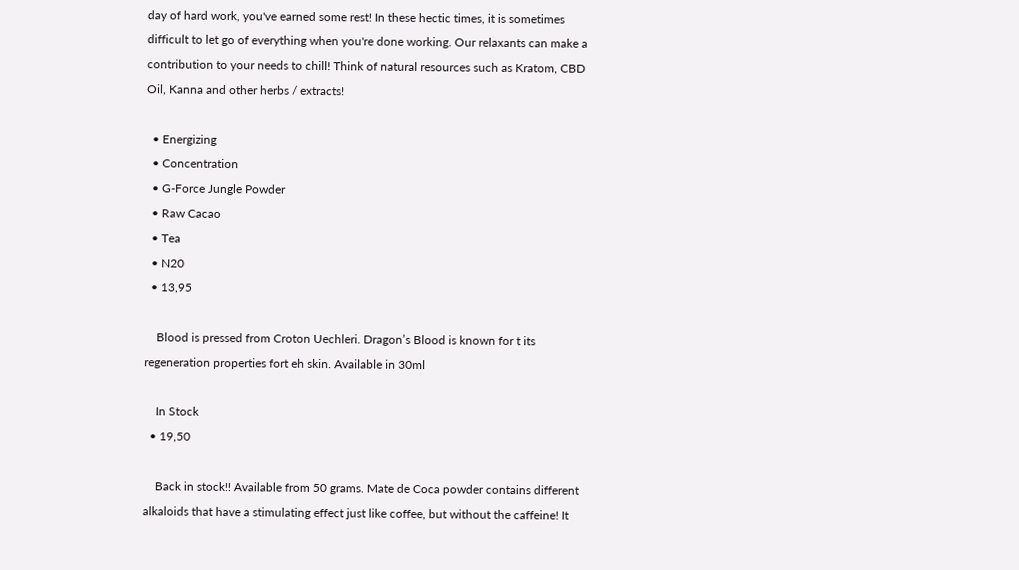day of hard work, you've earned some rest! In these hectic times, it is sometimes difficult to let go of everything when you're done working. Our relaxants can make a contribution to your needs to chill! Think of natural resources such as Kratom, CBD Oil, Kanna and other herbs / extracts!

  • Energizing
  • Concentration
  • G-Force Jungle Powder
  • Raw Cacao
  • Tea
  • N20
  • 13,95

    Blood is pressed from Croton Uechleri. Dragon’s Blood is known for t its regeneration properties fort eh skin. Available in 30ml

    In Stock
  • 19,50

    Back in stock!! Available from 50 grams. Mate de Coca powder contains different alkaloids that have a stimulating effect just like coffee, but without the caffeine! It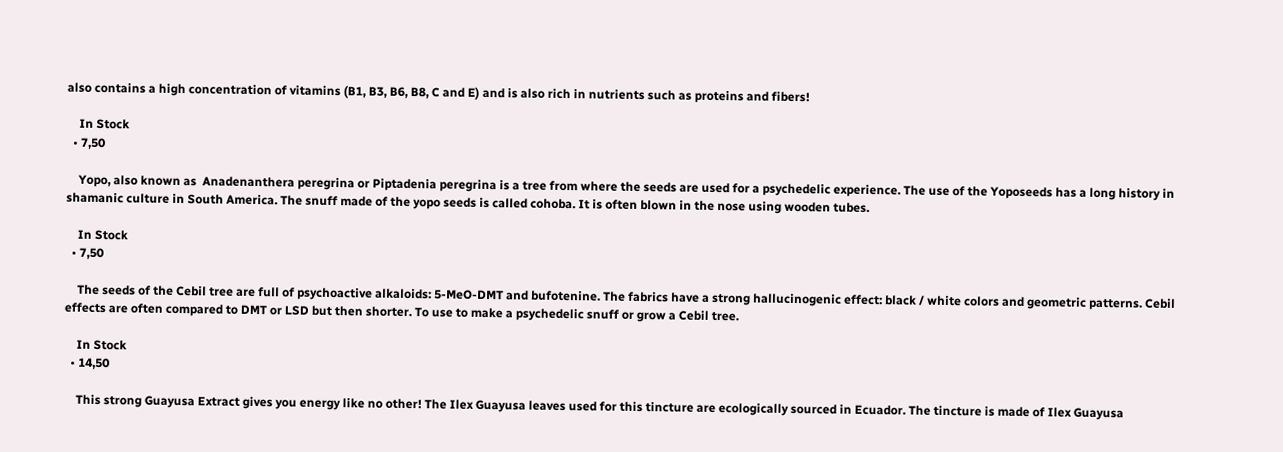also contains a high concentration of vitamins (B1, B3, B6, B8, C and E) and is also rich in nutrients such as proteins and fibers!

    In Stock
  • 7,50

    Yopo, also known as  Anadenanthera peregrina or Piptadenia peregrina is a tree from where the seeds are used for a psychedelic experience. The use of the Yoposeeds has a long history in shamanic culture in South America. The snuff made of the yopo seeds is called cohoba. It is often blown in the nose using wooden tubes.

    In Stock
  • 7,50

    The seeds of the Cebil tree are full of psychoactive alkaloids: 5-MeO-DMT and bufotenine. The fabrics have a strong hallucinogenic effect: black / white colors and geometric patterns. Cebil effects are often compared to DMT or LSD but then shorter. To use to make a psychedelic snuff or grow a Cebil tree.

    In Stock
  • 14,50

    This strong Guayusa Extract gives you energy like no other! The Ilex Guayusa leaves used for this tincture are ecologically sourced in Ecuador. The tincture is made of Ilex Guayusa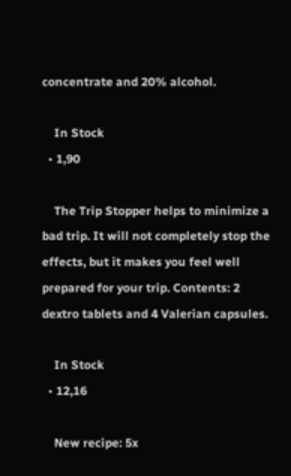concentrate and 20% alcohol.

    In Stock
  • 1,90

    The Trip Stopper helps to minimize a bad trip. It will not completely stop the effects, but it makes you feel well prepared for your trip. Contents: 2 dextro tablets and 4 Valerian capsules.

    In Stock
  • 12,16

    New recipe: 5x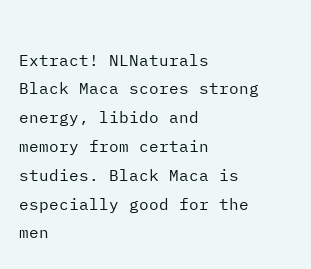Extract! NLNaturals Black Maca scores strong energy, libido and memory from certain studies. Black Maca is especially good for the men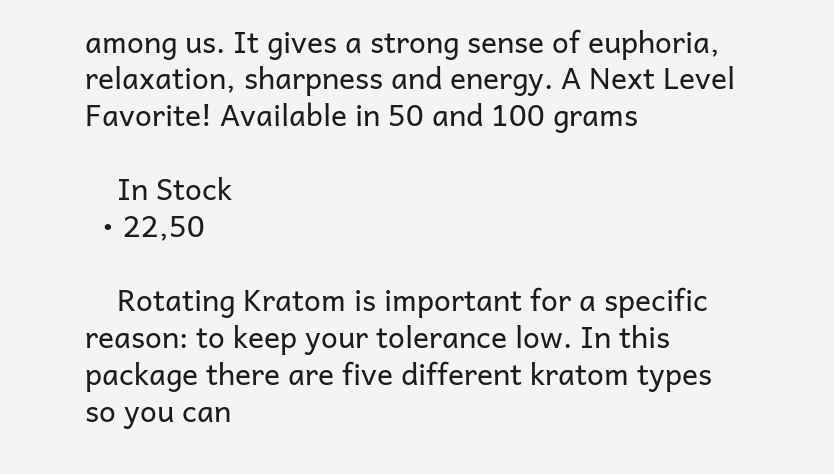among us. It gives a strong sense of euphoria, relaxation, sharpness and energy. A Next Level Favorite! Available in 50 and 100 grams

    In Stock
  • 22,50

    Rotating Kratom is important for a specific reason: to keep your tolerance low. In this package there are five different kratom types so you can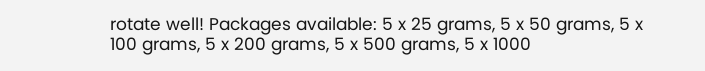rotate well! Packages available: 5 x 25 grams, 5 x 50 grams, 5 x 100 grams, 5 x 200 grams, 5 x 500 grams, 5 x 1000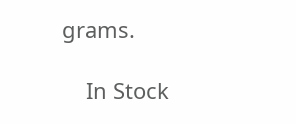grams.

    In Stock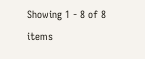Showing 1 - 8 of 8 items